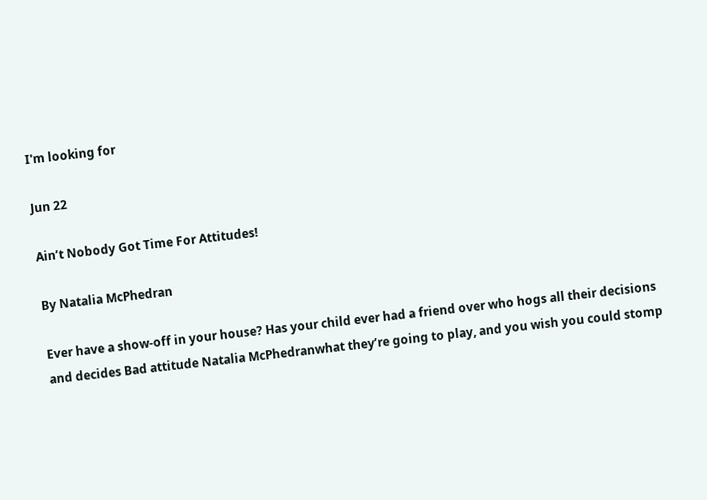I'm looking for

Jun 22

Ain’t Nobody Got Time For Attitudes!

By Natalia McPhedran

Ever have a show-off in your house? Has your child ever had a friend over who hogs all their decisions and decides Bad attitude Natalia McPhedranwhat they’re going to play, and you wish you could stomp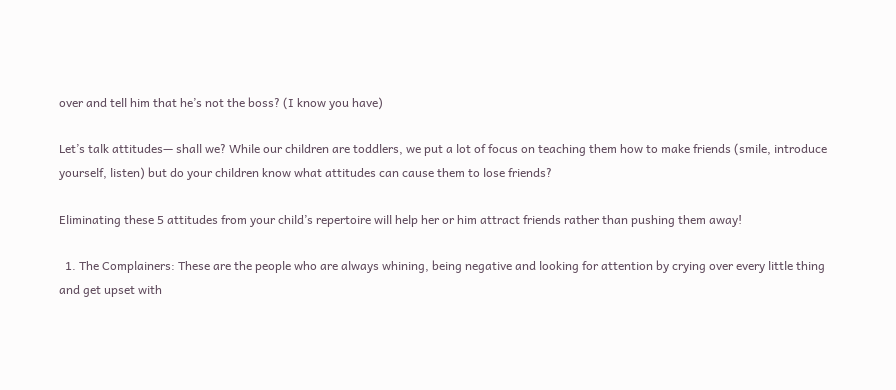over and tell him that he’s not the boss? (I know you have)

Let’s talk attitudes— shall we? While our children are toddlers, we put a lot of focus on teaching them how to make friends (smile, introduce yourself, listen) but do your children know what attitudes can cause them to lose friends?

Eliminating these 5 attitudes from your child’s repertoire will help her or him attract friends rather than pushing them away!

  1. The Complainers: These are the people who are always whining, being negative and looking for attention by crying over every little thing and get upset with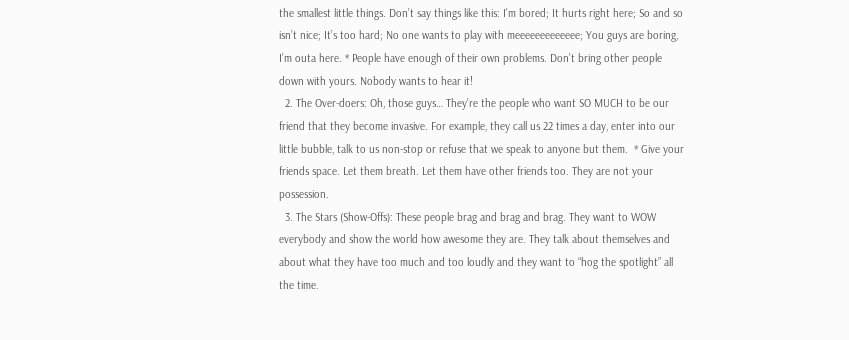the smallest little things. Don’t say things like this: I’m bored; It hurts right here; So and so isn’t nice; It’s too hard; No one wants to play with meeeeeeeeeeeee; You guys are boring, I’m outa here. * People have enough of their own problems. Don’t bring other people down with yours. Nobody wants to hear it!
  2. The Over-doers: Oh, those guys… They’re the people who want SO MUCH to be our friend that they become invasive. For example, they call us 22 times a day, enter into our little bubble, talk to us non-stop or refuse that we speak to anyone but them.  * Give your friends space. Let them breath. Let them have other friends too. They are not your possession.
  3. The Stars (Show-Offs): These people brag and brag and brag. They want to WOW everybody and show the world how awesome they are. They talk about themselves and about what they have too much and too loudly and they want to “hog the spotlight” all the time.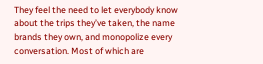They feel the need to let everybody know about the trips they’ve taken, the name brands they own, and monopolize every conversation. Most of which are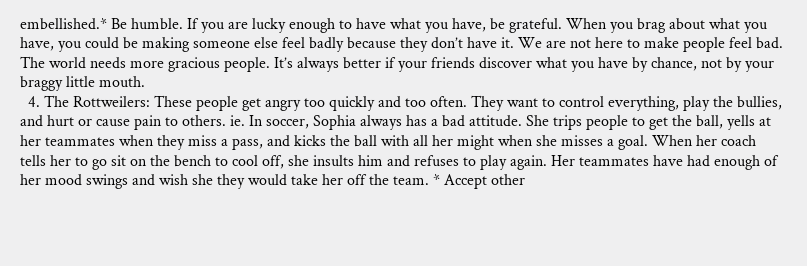embellished.* Be humble. If you are lucky enough to have what you have, be grateful. When you brag about what you have, you could be making someone else feel badly because they don’t have it. We are not here to make people feel bad. The world needs more gracious people. It’s always better if your friends discover what you have by chance, not by your braggy little mouth.
  4. The Rottweilers: These people get angry too quickly and too often. They want to control everything, play the bullies, and hurt or cause pain to others. ie. In soccer, Sophia always has a bad attitude. She trips people to get the ball, yells at her teammates when they miss a pass, and kicks the ball with all her might when she misses a goal. When her coach tells her to go sit on the bench to cool off, she insults him and refuses to play again. Her teammates have had enough of her mood swings and wish she they would take her off the team. * Accept other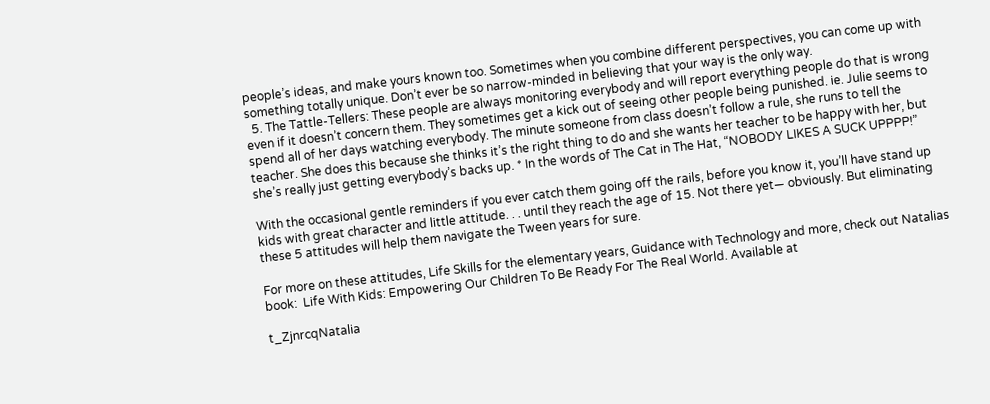people’s ideas, and make yours known too. Sometimes when you combine different perspectives, you can come up with something totally unique. Don’t ever be so narrow-minded in believing that your way is the only way.
  5. The Tattle-Tellers: These people are always monitoring everybody and will report everything people do that is wrong even if it doesn’t concern them. They sometimes get a kick out of seeing other people being punished. ie. Julie seems to spend all of her days watching everybody. The minute someone from class doesn’t follow a rule, she runs to tell the teacher. She does this because she thinks it’s the right thing to do and she wants her teacher to be happy with her, but she’s really just getting everybody’s backs up. * In the words of The Cat in The Hat, “NOBODY LIKES A SUCK UPPPP!”

With the occasional gentle reminders if you ever catch them going off the rails, before you know it, you’ll have stand up kids with great character and little attitude. . . until they reach the age of 15. Not there yet— obviously. But eliminating these 5 attitudes will help them navigate the Tween years for sure.

For more on these attitudes, Life Skills for the elementary years, Guidance with Technology and more, check out Natalias book:  Life With Kids: Empowering Our Children To Be Ready For The Real World. Available at

t_ZjnrcqNatalia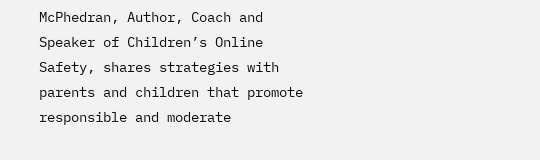McPhedran, Author, Coach and Speaker of Children’s Online Safety, shares strategies with parents and children that promote responsible and moderate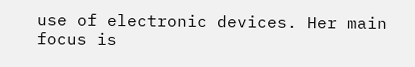use of electronic devices. Her main focus is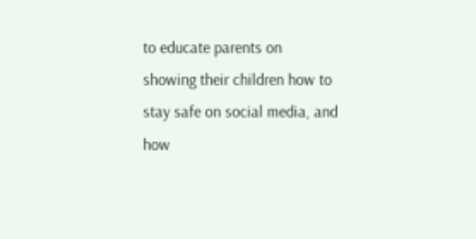to educate parents on showing their children how to stay safe on social media, and how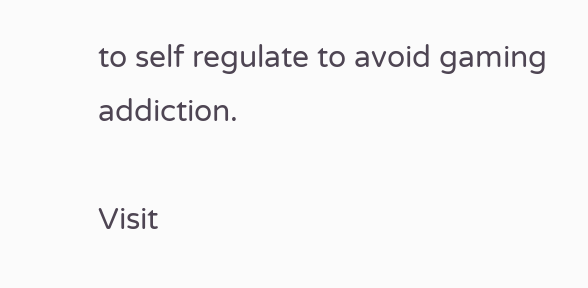to self regulate to avoid gaming addiction.

Visit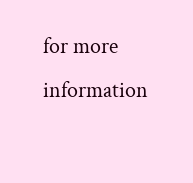for more information